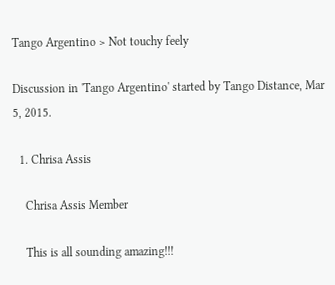Tango Argentino > Not touchy feely

Discussion in 'Tango Argentino' started by Tango Distance, Mar 5, 2015.

  1. Chrisa Assis

    Chrisa Assis Member

    This is all sounding amazing!!!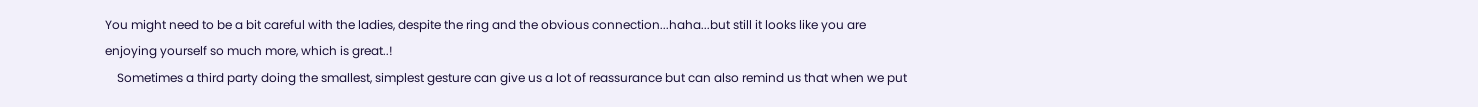You might need to be a bit careful with the ladies, despite the ring and the obvious connection...haha...but still it looks like you are enjoying yourself so much more, which is great..!
    Sometimes a third party doing the smallest, simplest gesture can give us a lot of reassurance but can also remind us that when we put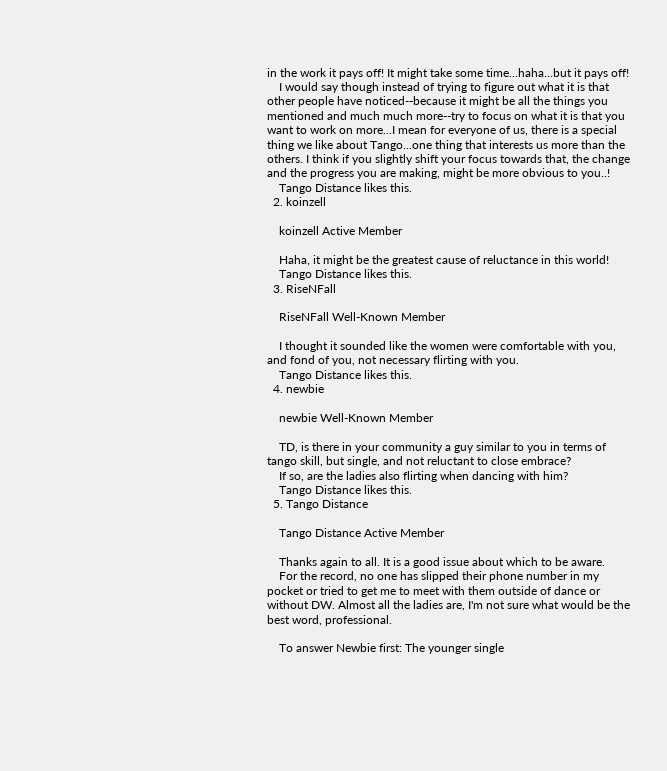in the work it pays off! It might take some time...haha...but it pays off!
    I would say though instead of trying to figure out what it is that other people have noticed--because it might be all the things you mentioned and much much more--try to focus on what it is that you want to work on more...I mean for everyone of us, there is a special thing we like about Tango...one thing that interests us more than the others. I think if you slightly shift your focus towards that, the change and the progress you are making, might be more obvious to you..!
    Tango Distance likes this.
  2. koinzell

    koinzell Active Member

    Haha, it might be the greatest cause of reluctance in this world!
    Tango Distance likes this.
  3. RiseNFall

    RiseNFall Well-Known Member

    I thought it sounded like the women were comfortable with you, and fond of you, not necessary flirting with you.
    Tango Distance likes this.
  4. newbie

    newbie Well-Known Member

    TD, is there in your community a guy similar to you in terms of tango skill, but single, and not reluctant to close embrace?
    If so, are the ladies also flirting when dancing with him?
    Tango Distance likes this.
  5. Tango Distance

    Tango Distance Active Member

    Thanks again to all. It is a good issue about which to be aware.
    For the record, no one has slipped their phone number in my pocket or tried to get me to meet with them outside of dance or without DW. Almost all the ladies are, I'm not sure what would be the best word, professional.

    To answer Newbie first: The younger single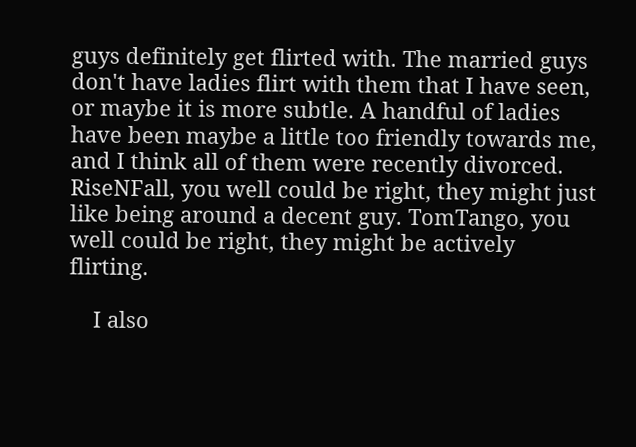guys definitely get flirted with. The married guys don't have ladies flirt with them that I have seen, or maybe it is more subtle. A handful of ladies have been maybe a little too friendly towards me, and I think all of them were recently divorced. RiseNFall, you well could be right, they might just like being around a decent guy. TomTango, you well could be right, they might be actively flirting.

    I also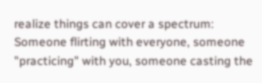realize things can cover a spectrum: Someone flirting with everyone, someone "practicing" with you, someone casting the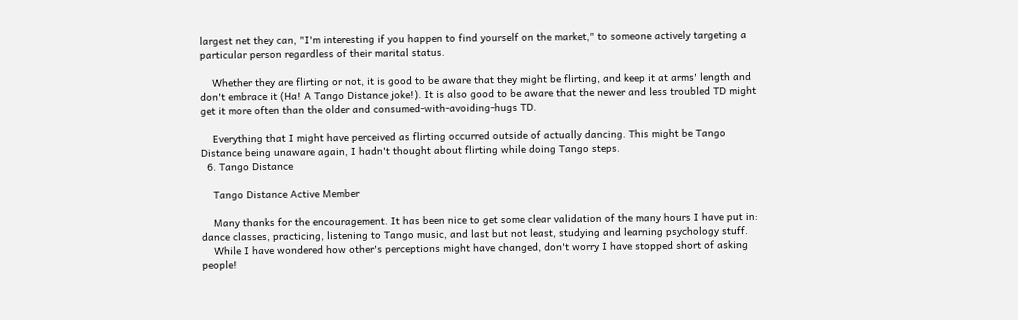largest net they can, "I'm interesting if you happen to find yourself on the market," to someone actively targeting a particular person regardless of their marital status.

    Whether they are flirting or not, it is good to be aware that they might be flirting, and keep it at arms' length and don't embrace it (Ha! A Tango Distance joke!). It is also good to be aware that the newer and less troubled TD might get it more often than the older and consumed-with-avoiding-hugs TD.

    Everything that I might have perceived as flirting occurred outside of actually dancing. This might be Tango Distance being unaware again, I hadn't thought about flirting while doing Tango steps.
  6. Tango Distance

    Tango Distance Active Member

    Many thanks for the encouragement. It has been nice to get some clear validation of the many hours I have put in: dance classes, practicing, listening to Tango music, and last but not least, studying and learning psychology stuff.
    While I have wondered how other's perceptions might have changed, don't worry I have stopped short of asking people!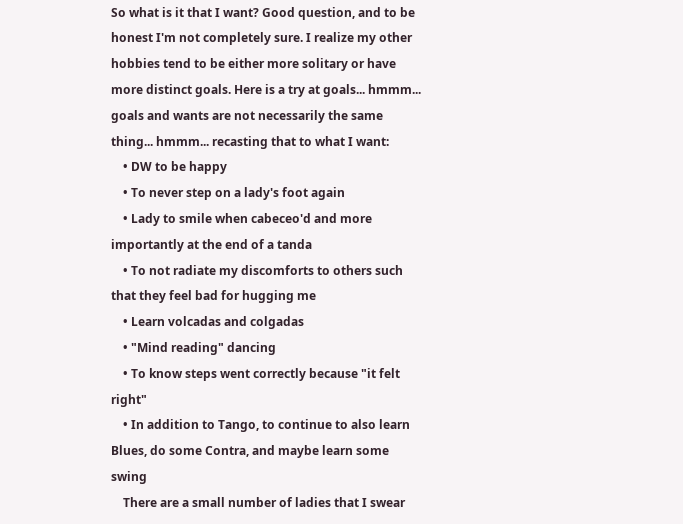So what is it that I want? Good question, and to be honest I'm not completely sure. I realize my other hobbies tend to be either more solitary or have more distinct goals. Here is a try at goals... hmmm... goals and wants are not necessarily the same thing... hmmm... recasting that to what I want:
    • DW to be happy
    • To never step on a lady's foot again
    • Lady to smile when cabeceo'd and more importantly at the end of a tanda
    • To not radiate my discomforts to others such that they feel bad for hugging me
    • Learn volcadas and colgadas
    • "Mind reading" dancing
    • To know steps went correctly because "it felt right"
    • In addition to Tango, to continue to also learn Blues, do some Contra, and maybe learn some swing
    There are a small number of ladies that I swear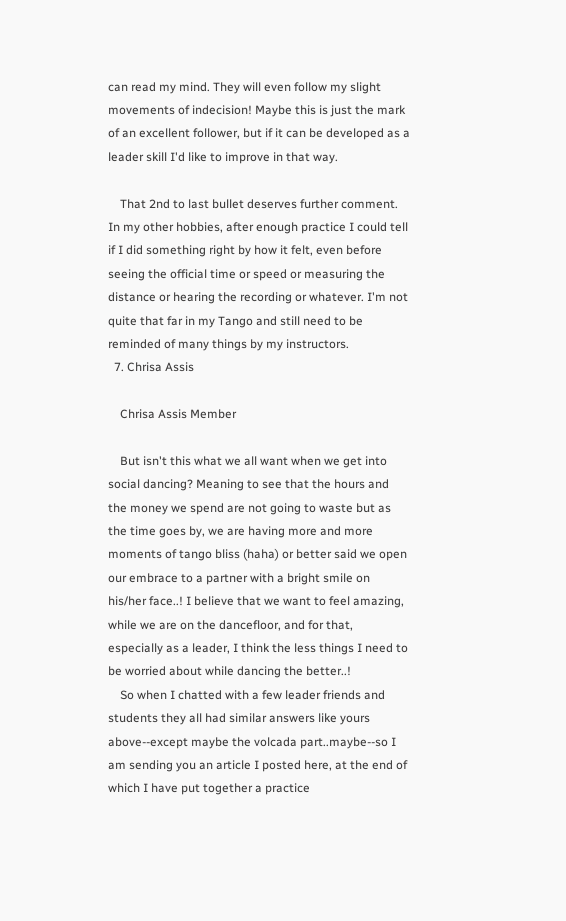can read my mind. They will even follow my slight movements of indecision! Maybe this is just the mark of an excellent follower, but if it can be developed as a leader skill I'd like to improve in that way.

    That 2nd to last bullet deserves further comment. In my other hobbies, after enough practice I could tell if I did something right by how it felt, even before seeing the official time or speed or measuring the distance or hearing the recording or whatever. I'm not quite that far in my Tango and still need to be reminded of many things by my instructors.
  7. Chrisa Assis

    Chrisa Assis Member

    But isn't this what we all want when we get into social dancing? Meaning to see that the hours and the money we spend are not going to waste but as the time goes by, we are having more and more moments of tango bliss (haha) or better said we open our embrace to a partner with a bright smile on his/her face..! I believe that we want to feel amazing, while we are on the dancefloor, and for that, especially as a leader, I think the less things I need to be worried about while dancing the better..!
    So when I chatted with a few leader friends and students they all had similar answers like yours above--except maybe the volcada part..maybe--so I am sending you an article I posted here, at the end of which I have put together a practice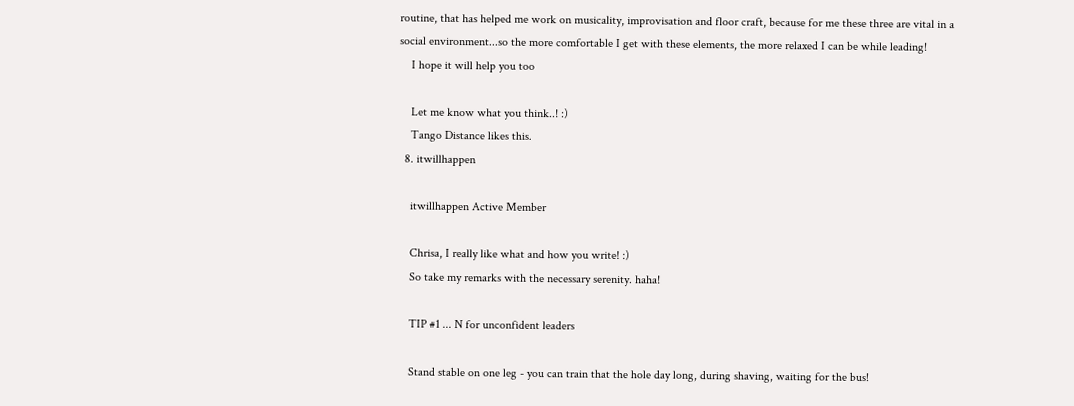routine, that has helped me work on musicality, improvisation and floor craft, because for me these three are vital in a social environment...so the more comfortable I get with these elements, the more relaxed I can be while leading!
    I hope it will help you too

    Let me know what you think..! :)
    Tango Distance likes this.
  8. itwillhappen

    itwillhappen Active Member

    Chrisa, I really like what and how you write! :)
    So take my remarks with the necessary serenity. haha!

    TIP #1 ... N for unconfident leaders

    Stand stable on one leg - you can train that the hole day long, during shaving, waiting for the bus!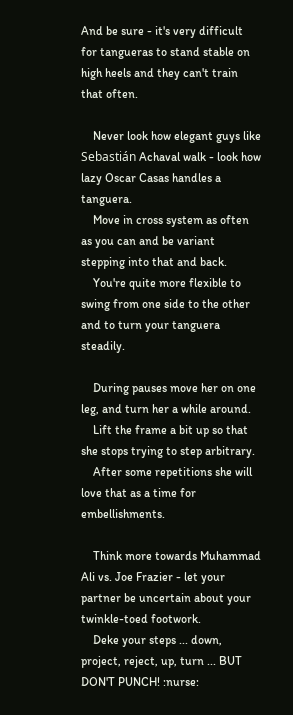And be sure - it's very difficult for tangueras to stand stable on high heels and they can't train that often.

    Never look how elegant guys like Sebastián Achaval walk - look how lazy Oscar Casas handles a tanguera.
    Move in cross system as often as you can and be variant stepping into that and back.
    You're quite more flexible to swing from one side to the other and to turn your tanguera steadily.

    During pauses move her on one leg, and turn her a while around.
    Lift the frame a bit up so that she stops trying to step arbitrary.
    After some repetitions she will love that as a time for embellishments.

    Think more towards Muhammad Ali vs. Joe Frazier - let your partner be uncertain about your twinkle-toed footwork.
    Deke your steps ... down, project, reject, up, turn ... BUT DON'T PUNCH! :nurse: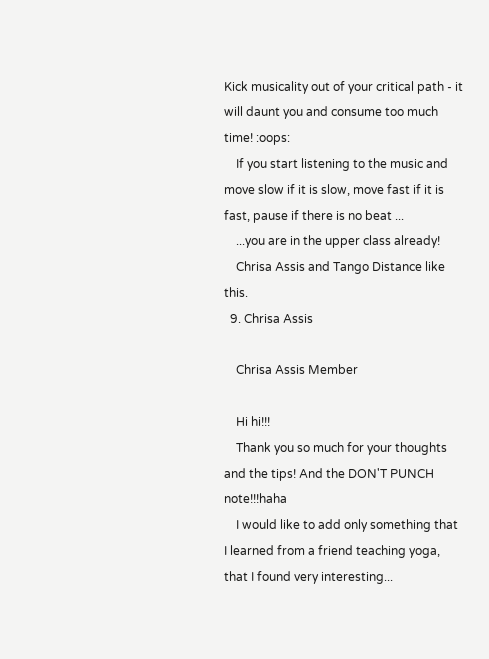Kick musicality out of your critical path - it will daunt you and consume too much time! :oops:
    If you start listening to the music and move slow if it is slow, move fast if it is fast, pause if there is no beat ...
    ...you are in the upper class already!
    Chrisa Assis and Tango Distance like this.
  9. Chrisa Assis

    Chrisa Assis Member

    Hi hi!!!
    Thank you so much for your thoughts and the tips! And the DON'T PUNCH note!!!haha
    I would like to add only something that I learned from a friend teaching yoga, that I found very interesting...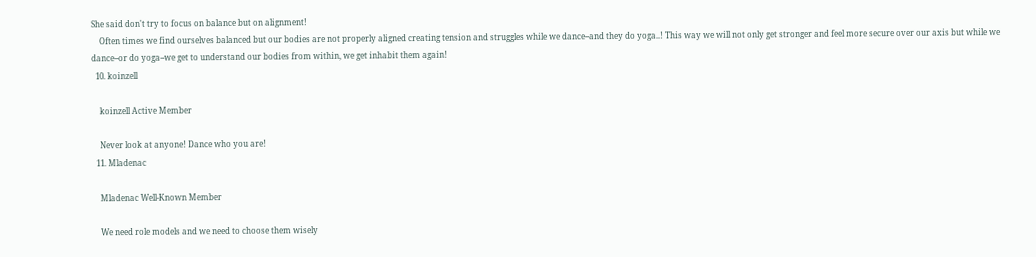She said don't try to focus on balance but on alignment!
    Often times we find ourselves balanced but our bodies are not properly aligned creating tension and struggles while we dance--and they do yoga..! This way we will not only get stronger and feel more secure over our axis but while we dance--or do yoga--we get to understand our bodies from within, we get inhabit them again!
  10. koinzell

    koinzell Active Member

    Never look at anyone! Dance who you are!
  11. Mladenac

    Mladenac Well-Known Member

    We need role models and we need to choose them wisely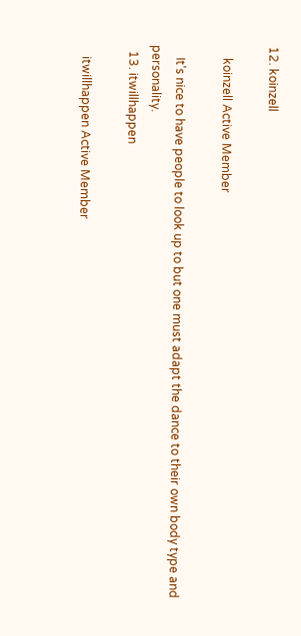12. koinzell

    koinzell Active Member

    It's nice to have people to look up to but one must adapt the dance to their own body type and personality.
  13. itwillhappen

    itwillhappen Active Member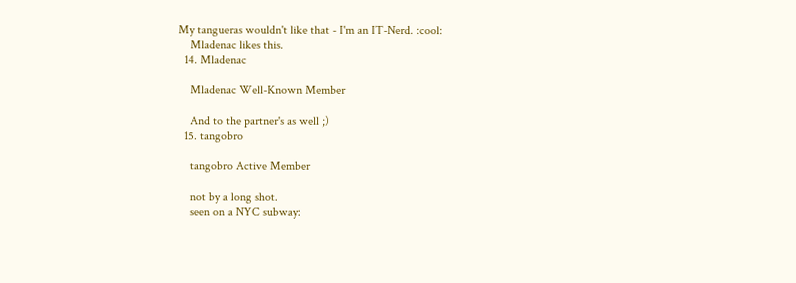My tangueras wouldn't like that - I'm an IT-Nerd. :cool:
    Mladenac likes this.
  14. Mladenac

    Mladenac Well-Known Member

    And to the partner's as well ;)
  15. tangobro

    tangobro Active Member

    not by a long shot.
    seen on a NYC subway: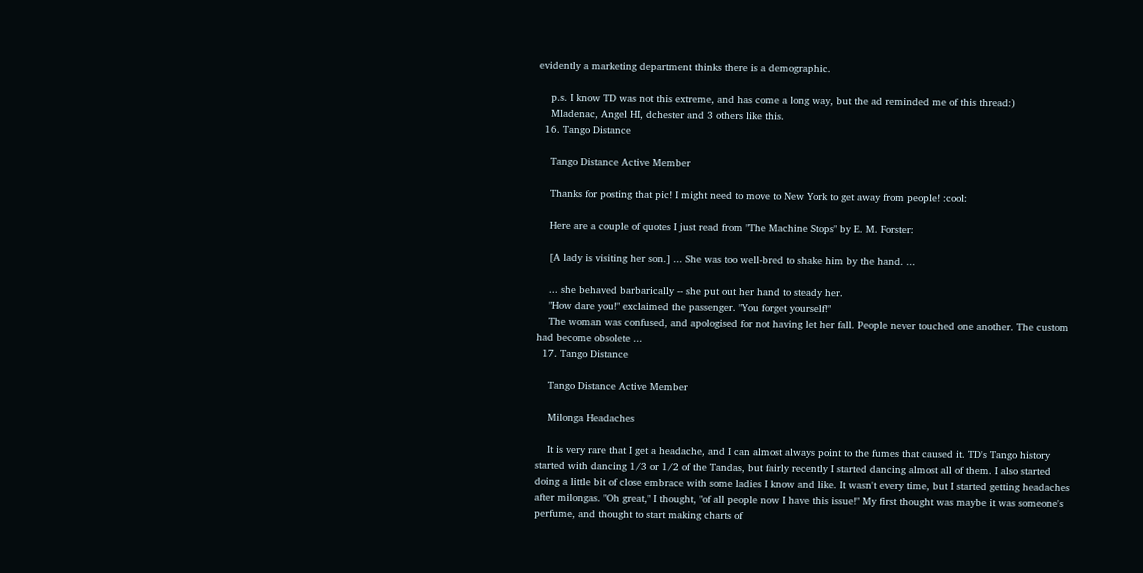evidently a marketing department thinks there is a demographic.

    p.s. I know TD was not this extreme, and has come a long way, but the ad reminded me of this thread:)
    Mladenac, Angel HI, dchester and 3 others like this.
  16. Tango Distance

    Tango Distance Active Member

    Thanks for posting that pic! I might need to move to New York to get away from people! :cool:

    Here are a couple of quotes I just read from "The Machine Stops" by E. M. Forster:

    [A lady is visiting her son.] ... She was too well-bred to shake him by the hand. ...

    ... she behaved barbarically -- she put out her hand to steady her.
    "How dare you!" exclaimed the passenger. "You forget yourself!"
    The woman was confused, and apologised for not having let her fall. People never touched one another. The custom had become obsolete ...
  17. Tango Distance

    Tango Distance Active Member

    Milonga Headaches

    It is very rare that I get a headache, and I can almost always point to the fumes that caused it. TD's Tango history started with dancing 1/3 or 1/2 of the Tandas, but fairly recently I started dancing almost all of them. I also started doing a little bit of close embrace with some ladies I know and like. It wasn't every time, but I started getting headaches after milongas. "Oh great," I thought, "of all people now I have this issue!" My first thought was maybe it was someone's perfume, and thought to start making charts of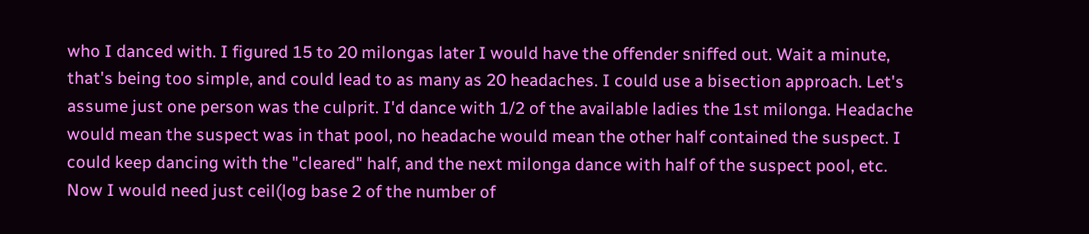who I danced with. I figured 15 to 20 milongas later I would have the offender sniffed out. Wait a minute, that's being too simple, and could lead to as many as 20 headaches. I could use a bisection approach. Let's assume just one person was the culprit. I'd dance with 1/2 of the available ladies the 1st milonga. Headache would mean the suspect was in that pool, no headache would mean the other half contained the suspect. I could keep dancing with the "cleared" half, and the next milonga dance with half of the suspect pool, etc. Now I would need just ceil(log base 2 of the number of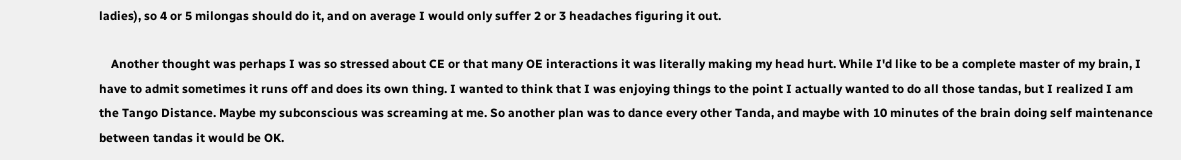ladies), so 4 or 5 milongas should do it, and on average I would only suffer 2 or 3 headaches figuring it out.

    Another thought was perhaps I was so stressed about CE or that many OE interactions it was literally making my head hurt. While I'd like to be a complete master of my brain, I have to admit sometimes it runs off and does its own thing. I wanted to think that I was enjoying things to the point I actually wanted to do all those tandas, but I realized I am the Tango Distance. Maybe my subconscious was screaming at me. So another plan was to dance every other Tanda, and maybe with 10 minutes of the brain doing self maintenance between tandas it would be OK.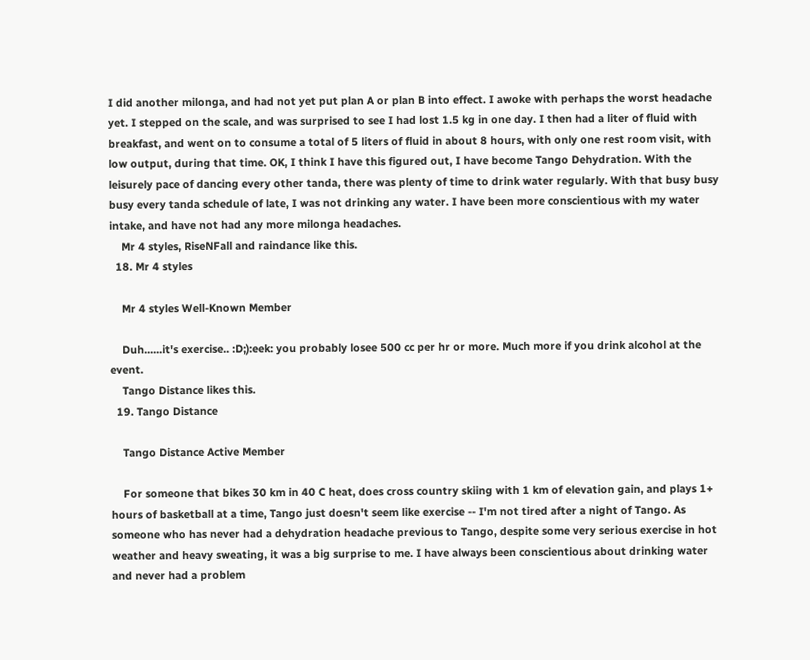I did another milonga, and had not yet put plan A or plan B into effect. I awoke with perhaps the worst headache yet. I stepped on the scale, and was surprised to see I had lost 1.5 kg in one day. I then had a liter of fluid with breakfast, and went on to consume a total of 5 liters of fluid in about 8 hours, with only one rest room visit, with low output, during that time. OK, I think I have this figured out, I have become Tango Dehydration. With the leisurely pace of dancing every other tanda, there was plenty of time to drink water regularly. With that busy busy busy every tanda schedule of late, I was not drinking any water. I have been more conscientious with my water intake, and have not had any more milonga headaches.
    Mr 4 styles, RiseNFall and raindance like this.
  18. Mr 4 styles

    Mr 4 styles Well-Known Member

    Duh......it's exercise.. :D;):eek: you probably losee 500 cc per hr or more. Much more if you drink alcohol at the event.
    Tango Distance likes this.
  19. Tango Distance

    Tango Distance Active Member

    For someone that bikes 30 km in 40 C heat, does cross country skiing with 1 km of elevation gain, and plays 1+ hours of basketball at a time, Tango just doesn't seem like exercise -- I'm not tired after a night of Tango. As someone who has never had a dehydration headache previous to Tango, despite some very serious exercise in hot weather and heavy sweating, it was a big surprise to me. I have always been conscientious about drinking water and never had a problem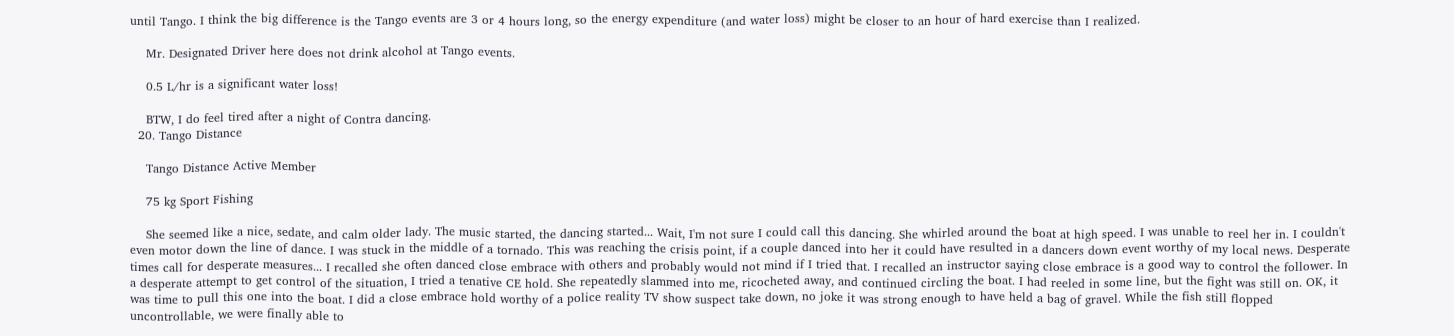until Tango. I think the big difference is the Tango events are 3 or 4 hours long, so the energy expenditure (and water loss) might be closer to an hour of hard exercise than I realized.

    Mr. Designated Driver here does not drink alcohol at Tango events.

    0.5 L/hr is a significant water loss!

    BTW, I do feel tired after a night of Contra dancing.
  20. Tango Distance

    Tango Distance Active Member

    75 kg Sport Fishing

    She seemed like a nice, sedate, and calm older lady. The music started, the dancing started... Wait, I'm not sure I could call this dancing. She whirled around the boat at high speed. I was unable to reel her in. I couldn't even motor down the line of dance. I was stuck in the middle of a tornado. This was reaching the crisis point, if a couple danced into her it could have resulted in a dancers down event worthy of my local news. Desperate times call for desperate measures... I recalled she often danced close embrace with others and probably would not mind if I tried that. I recalled an instructor saying close embrace is a good way to control the follower. In a desperate attempt to get control of the situation, I tried a tenative CE hold. She repeatedly slammed into me, ricocheted away, and continued circling the boat. I had reeled in some line, but the fight was still on. OK, it was time to pull this one into the boat. I did a close embrace hold worthy of a police reality TV show suspect take down, no joke it was strong enough to have held a bag of gravel. While the fish still flopped uncontrollable, we were finally able to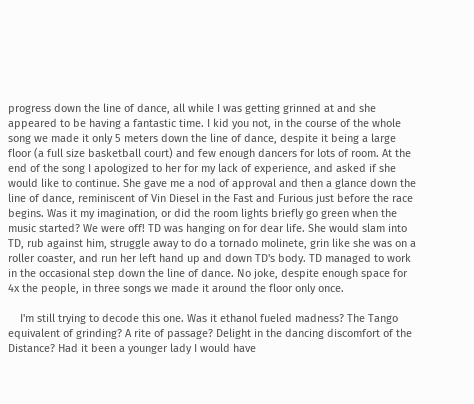progress down the line of dance, all while I was getting grinned at and she appeared to be having a fantastic time. I kid you not, in the course of the whole song we made it only 5 meters down the line of dance, despite it being a large floor (a full size basketball court) and few enough dancers for lots of room. At the end of the song I apologized to her for my lack of experience, and asked if she would like to continue. She gave me a nod of approval and then a glance down the line of dance, reminiscent of Vin Diesel in the Fast and Furious just before the race begins. Was it my imagination, or did the room lights briefly go green when the music started? We were off! TD was hanging on for dear life. She would slam into TD, rub against him, struggle away to do a tornado molinete, grin like she was on a roller coaster, and run her left hand up and down TD's body. TD managed to work in the occasional step down the line of dance. No joke, despite enough space for 4x the people, in three songs we made it around the floor only once.

    I'm still trying to decode this one. Was it ethanol fueled madness? The Tango equivalent of grinding? A rite of passage? Delight in the dancing discomfort of the Distance? Had it been a younger lady I would have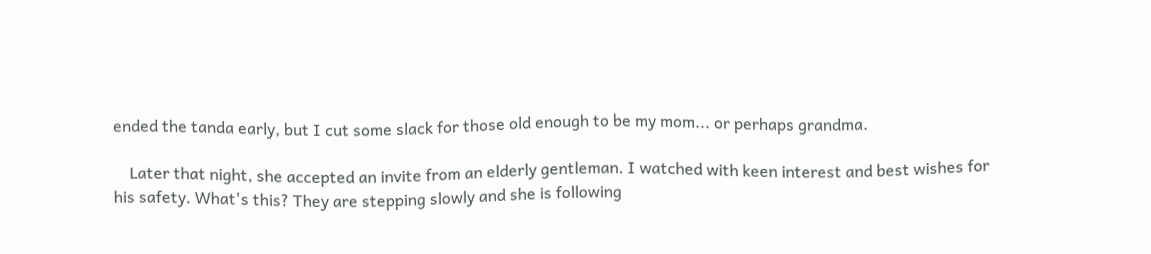ended the tanda early, but I cut some slack for those old enough to be my mom... or perhaps grandma.

    Later that night, she accepted an invite from an elderly gentleman. I watched with keen interest and best wishes for his safety. What's this? They are stepping slowly and she is following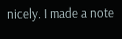nicely. I made a note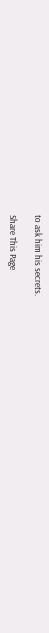to ask him his secrets.

Share This Page